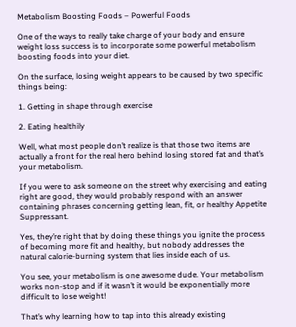Metabolism Boosting Foods – Powerful Foods

One of the ways to really take charge of your body and ensure weight loss success is to incorporate some powerful metabolism boosting foods into your diet.

On the surface, losing weight appears to be caused by two specific things being:

1. Getting in shape through exercise

2. Eating healthily

Well, what most people don’t realize is that those two items are actually a front for the real hero behind losing stored fat and that’s your metabolism.

If you were to ask someone on the street why exercising and eating right are good, they would probably respond with an answer containing phrases concerning getting lean, fit, or healthy Appetite Suppressant.

Yes, they’re right that by doing these things you ignite the process of becoming more fit and healthy, but nobody addresses the natural calorie-burning system that lies inside each of us.

You see, your metabolism is one awesome dude. Your metabolism works non-stop and if it wasn’t it would be exponentially more difficult to lose weight!

That’s why learning how to tap into this already existing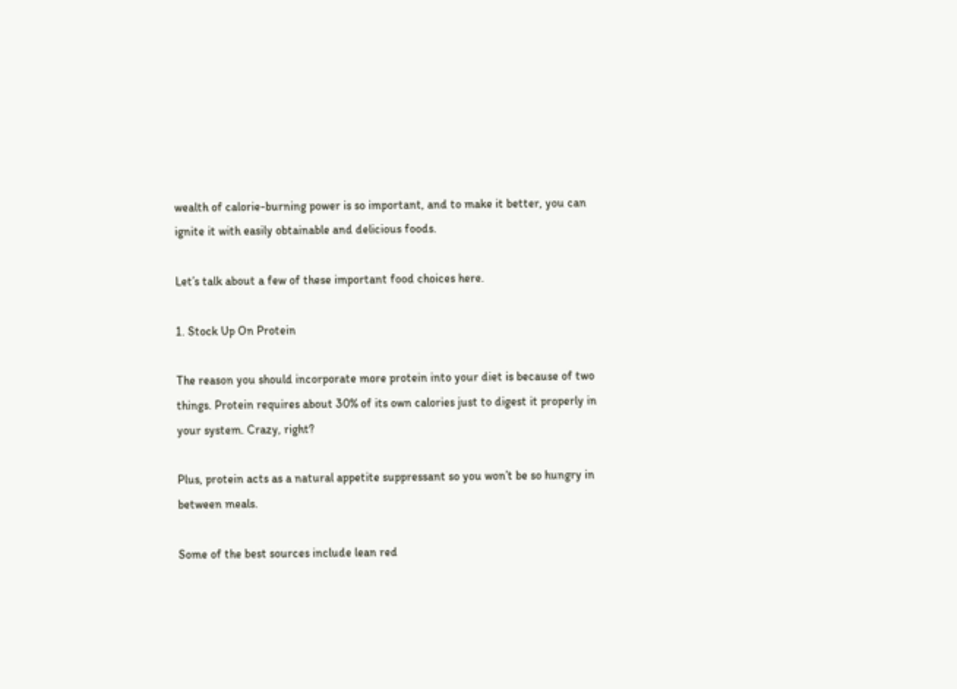wealth of calorie-burning power is so important, and to make it better, you can ignite it with easily obtainable and delicious foods.

Let’s talk about a few of these important food choices here.

1. Stock Up On Protein

The reason you should incorporate more protein into your diet is because of two things. Protein requires about 30% of its own calories just to digest it properly in your system. Crazy, right?

Plus, protein acts as a natural appetite suppressant so you won’t be so hungry in between meals.

Some of the best sources include lean red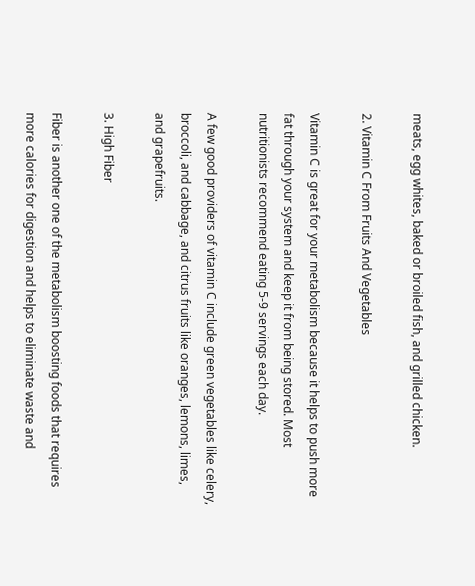meats, egg whites, baked or broiled fish, and grilled chicken.

2. Vitamin C From Fruits And Vegetables

Vitamin C is great for your metabolism because it helps to push more fat through your system and keep it from being stored. Most nutritionists recommend eating 5-9 servings each day.

A few good providers of vitamin C include green vegetables like celery, broccoli, and cabbage, and citrus fruits like oranges, lemons, limes, and grapefruits.

3. High Fiber

Fiber is another one of the metabolism boosting foods that requires more calories for digestion and helps to eliminate waste and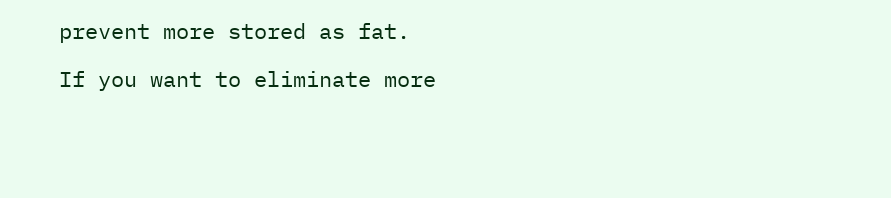prevent more stored as fat.

If you want to eliminate more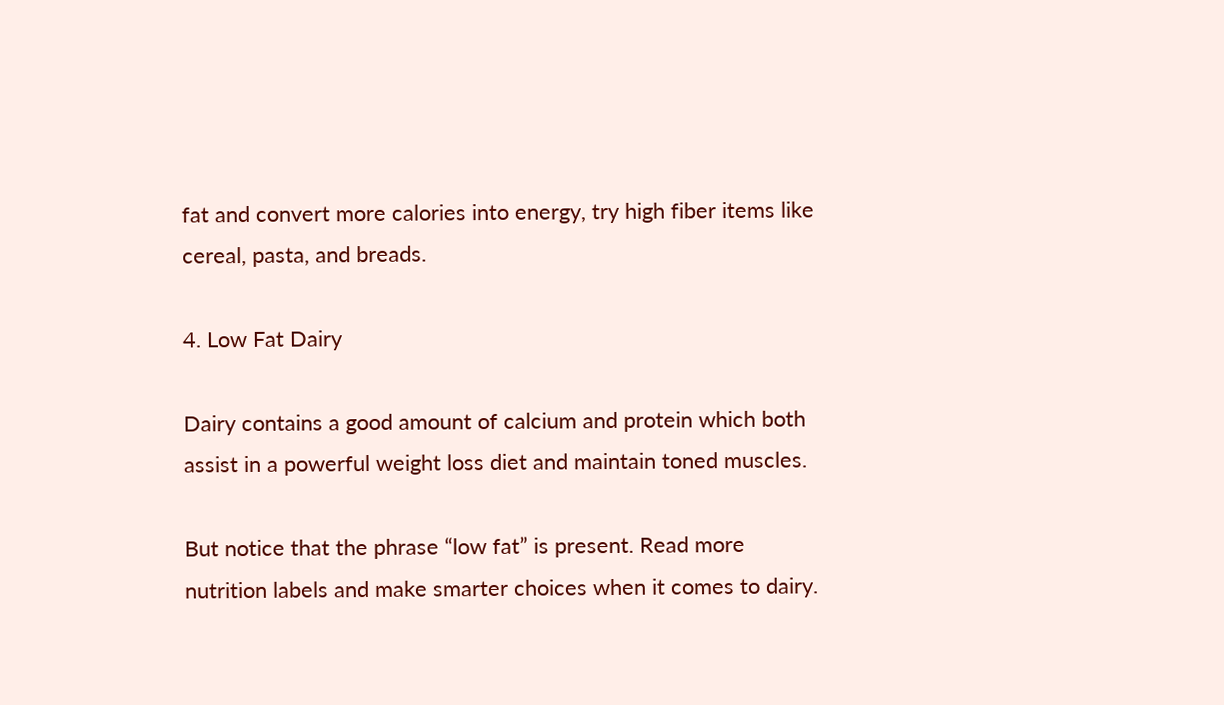fat and convert more calories into energy, try high fiber items like cereal, pasta, and breads.

4. Low Fat Dairy

Dairy contains a good amount of calcium and protein which both assist in a powerful weight loss diet and maintain toned muscles.

But notice that the phrase “low fat” is present. Read more nutrition labels and make smarter choices when it comes to dairy.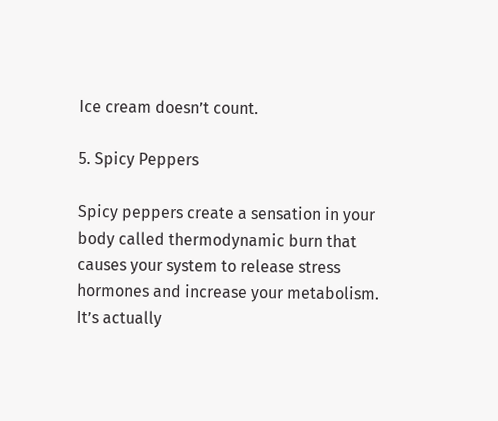Ice cream doesn’t count.

5. Spicy Peppers

Spicy peppers create a sensation in your body called thermodynamic burn that causes your system to release stress hormones and increase your metabolism. It’s actually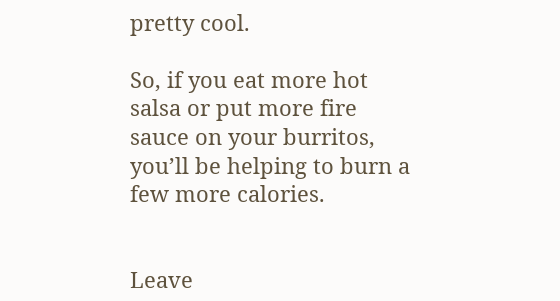pretty cool.

So, if you eat more hot salsa or put more fire sauce on your burritos, you’ll be helping to burn a few more calories.


Leave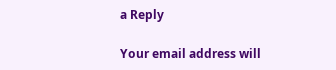a Reply

Your email address will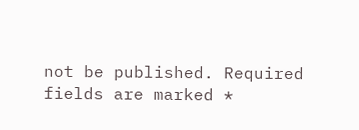not be published. Required fields are marked *